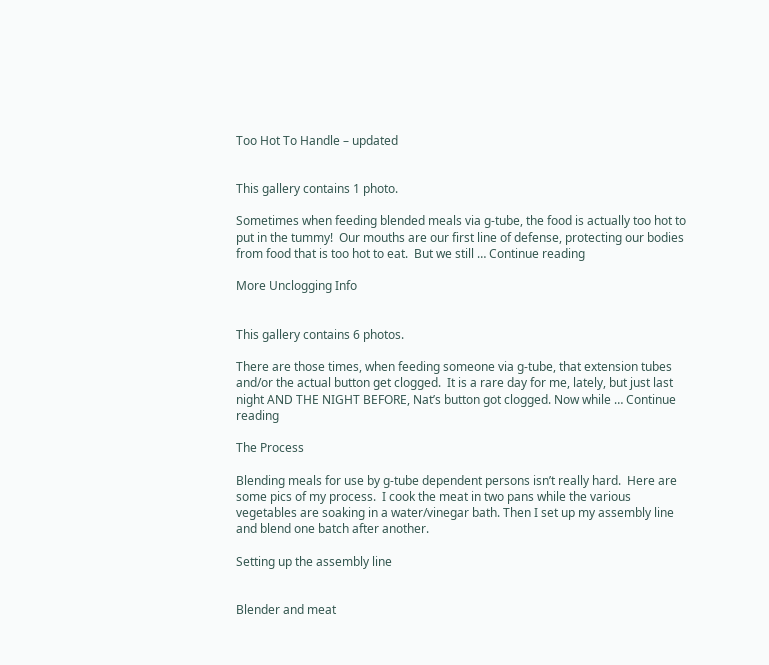Too Hot To Handle – updated


This gallery contains 1 photo.

Sometimes when feeding blended meals via g-tube, the food is actually too hot to put in the tummy!  Our mouths are our first line of defense, protecting our bodies from food that is too hot to eat.  But we still … Continue reading

More Unclogging Info


This gallery contains 6 photos.

There are those times, when feeding someone via g-tube, that extension tubes and/or the actual button get clogged.  It is a rare day for me, lately, but just last night AND THE NIGHT BEFORE, Nat’s button got clogged. Now while … Continue reading

The Process

Blending meals for use by g-tube dependent persons isn’t really hard.  Here are some pics of my process.  I cook the meat in two pans while the various vegetables are soaking in a water/vinegar bath. Then I set up my assembly line and blend one batch after another.

Setting up the assembly line


Blender and meat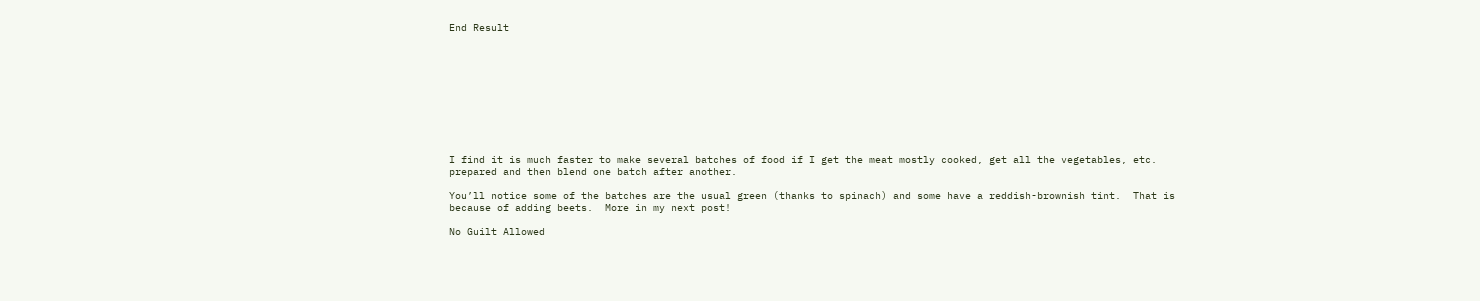End Result










I find it is much faster to make several batches of food if I get the meat mostly cooked, get all the vegetables, etc. prepared and then blend one batch after another.

You’ll notice some of the batches are the usual green (thanks to spinach) and some have a reddish-brownish tint.  That is because of adding beets.  More in my next post!

No Guilt Allowed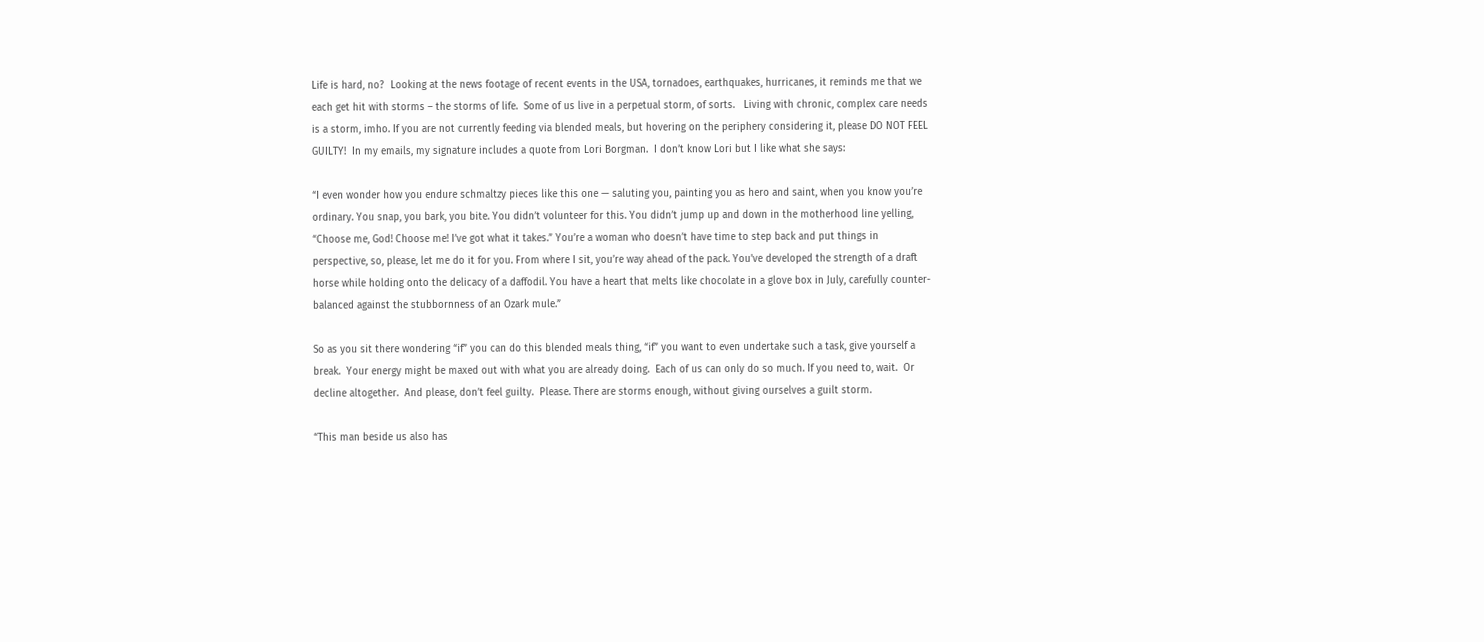Life is hard, no?  Looking at the news footage of recent events in the USA, tornadoes, earthquakes, hurricanes, it reminds me that we each get hit with storms – the storms of life.  Some of us live in a perpetual storm, of sorts.   Living with chronic, complex care needs is a storm, imho. If you are not currently feeding via blended meals, but hovering on the periphery considering it, please DO NOT FEEL GUILTY!  In my emails, my signature includes a quote from Lori Borgman.  I don’t know Lori but I like what she says:

“I even wonder how you endure schmaltzy pieces like this one — saluting you, painting you as hero and saint, when you know you’re ordinary. You snap, you bark, you bite. You didn’t volunteer for this. You didn’t jump up and down in the motherhood line yelling, “Choose me, God! Choose me! I’ve got what it takes.” You’re a woman who doesn’t have time to step back and put things in perspective, so, please, let me do it for you. From where I sit, you’re way ahead of the pack. You’ve developed the strength of a draft horse while holding onto the delicacy of a daffodil. You have a heart that melts like chocolate in a glove box in July, carefully counter-balanced against the stubbornness of an Ozark mule.”

So as you sit there wondering “if” you can do this blended meals thing, “if” you want to even undertake such a task, give yourself a break.  Your energy might be maxed out with what you are already doing.  Each of us can only do so much. If you need to, wait.  Or decline altogether.  And please, don’t feel guilty.  Please. There are storms enough, without giving ourselves a guilt storm.

“This man beside us also has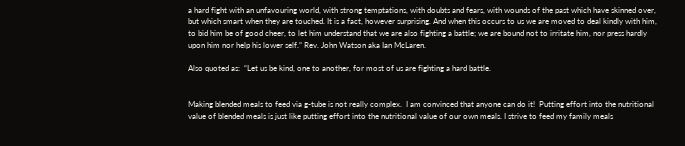a hard fight with an unfavouring world, with strong temptations, with doubts and fears, with wounds of the past which have skinned over, but which smart when they are touched. It is a fact, however surprising. And when this occurs to us we are moved to deal kindly with him, to bid him be of good cheer, to let him understand that we are also fighting a battle; we are bound not to irritate him, nor press hardly upon him nor help his lower self.” Rev. John Watson aka Ian McLaren.

Also quoted as:  “Let us be kind, one to another, for most of us are fighting a hard battle.


Making blended meals to feed via g-tube is not really complex.  I am convinced that anyone can do it!  Putting effort into the nutritional value of blended meals is just like putting effort into the nutritional value of our own meals. I strive to feed my family meals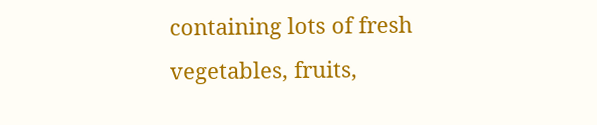containing lots of fresh vegetables, fruits,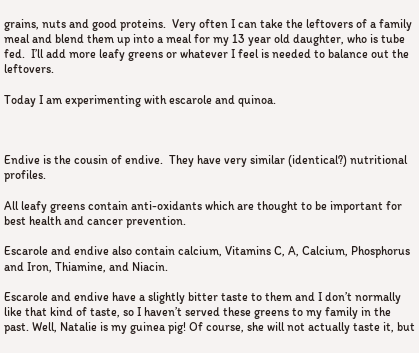grains, nuts and good proteins.  Very often I can take the leftovers of a family meal and blend them up into a meal for my 13 year old daughter, who is tube fed.  I’ll add more leafy greens or whatever I feel is needed to balance out the leftovers.

Today I am experimenting with escarole and quinoa.



Endive is the cousin of endive.  They have very similar (identical?) nutritional profiles.

All leafy greens contain anti-oxidants which are thought to be important for best health and cancer prevention.

Escarole and endive also contain calcium, Vitamins C, A, Calcium, Phosphorus and Iron, Thiamine, and Niacin.

Escarole and endive have a slightly bitter taste to them and I don’t normally like that kind of taste, so I haven’t served these greens to my family in the past. Well, Natalie is my guinea pig! Of course, she will not actually taste it, but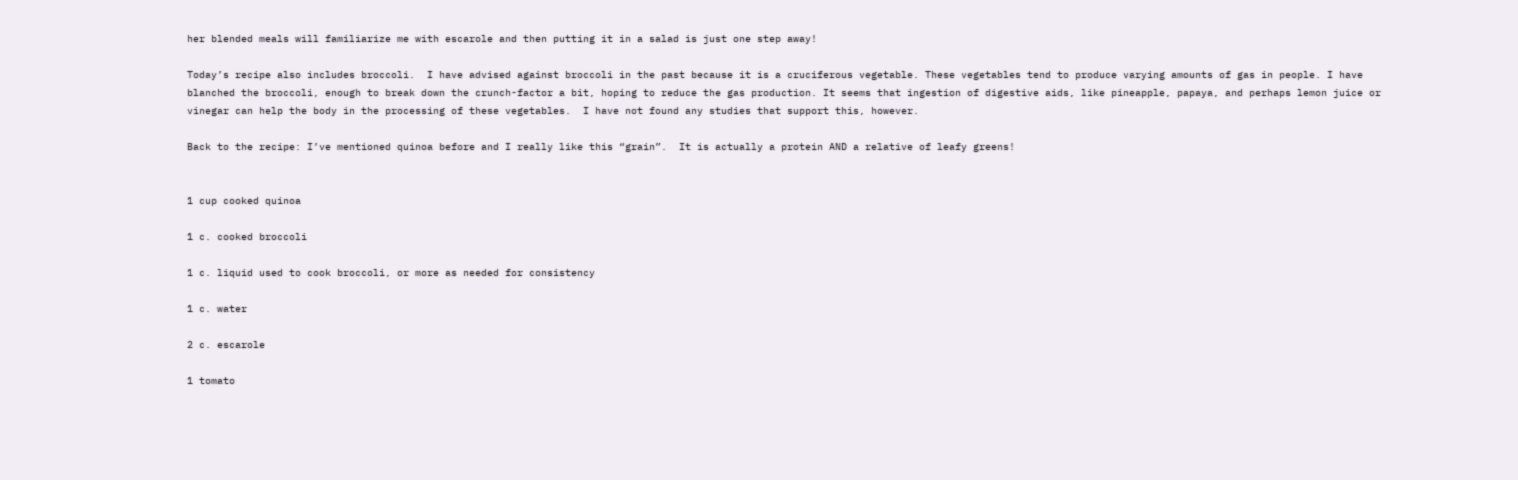her blended meals will familiarize me with escarole and then putting it in a salad is just one step away!

Today’s recipe also includes broccoli.  I have advised against broccoli in the past because it is a cruciferous vegetable. These vegetables tend to produce varying amounts of gas in people. I have blanched the broccoli, enough to break down the crunch-factor a bit, hoping to reduce the gas production. It seems that ingestion of digestive aids, like pineapple, papaya, and perhaps lemon juice or vinegar can help the body in the processing of these vegetables.  I have not found any studies that support this, however.

Back to the recipe: I’ve mentioned quinoa before and I really like this “grain”.  It is actually a protein AND a relative of leafy greens!


1 cup cooked quinoa

1 c. cooked broccoli

1 c. liquid used to cook broccoli, or more as needed for consistency

1 c. water

2 c. escarole

1 tomato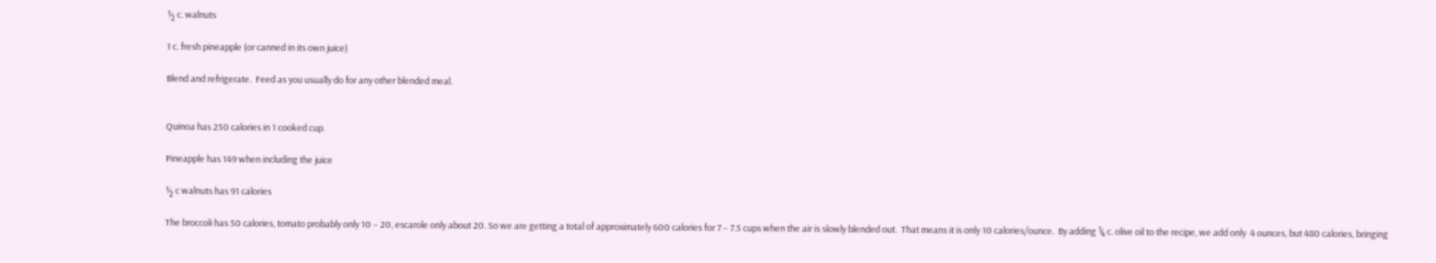½ c. walnuts

1 c. fresh pineapple (or canned in its own juice)

Blend and refrigerate.  Feed as you usually do for any other blended meal.


Quinoa has 250 calories in 1 cooked cup.

Pineapple has 149 when including the juice

½ c walnuts has 91 calories

The broccoli has 50 calories, tomato probably only 10 – 20, escarole only about 20. So we are getting a total of approximately 600 calories for 7 – 7.5 cups when the air is slowly blended out.  That means it is only 10 calories/ounce.  By adding ¼ c. olive oil to the recipe, we add only  4 ounces, but 480 calories, bringing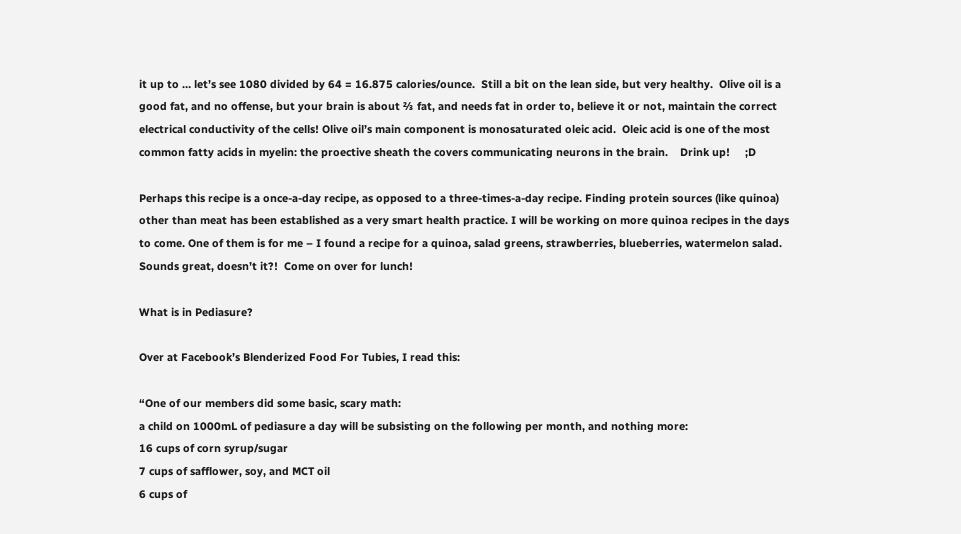it up to … let’s see 1080 divided by 64 = 16.875 calories/ounce.  Still a bit on the lean side, but very healthy.  Olive oil is a good fat, and no offense, but your brain is about ⅔ fat, and needs fat in order to, believe it or not, maintain the correct electrical conductivity of the cells! Olive oil’s main component is monosaturated oleic acid.  Oleic acid is one of the most common fatty acids in myelin: the proective sheath the covers communicating neurons in the brain.    Drink up!     ;D

Perhaps this recipe is a once-a-day recipe, as opposed to a three-times-a-day recipe. Finding protein sources (like quinoa) other than meat has been established as a very smart health practice. I will be working on more quinoa recipes in the days to come. One of them is for me – I found a recipe for a quinoa, salad greens, strawberries, blueberries, watermelon salad. Sounds great, doesn’t it?!  Come on over for lunch!

What is in Pediasure?

Over at Facebook’s Blenderized Food For Tubies, I read this:

“One of our members did some basic, scary math:
a child on 1000mL of pediasure a day will be subsisting on the following per month, and nothing more:
16 cups of corn syrup/sugar
7 cups of safflower, soy, and MCT oil
6 cups of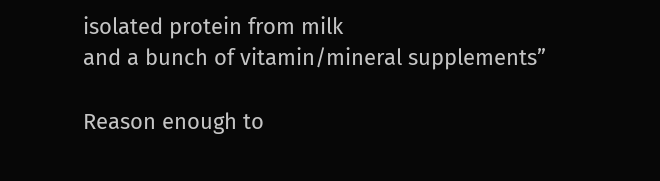isolated protein from milk
and a bunch of vitamin/mineral supplements”

Reason enough to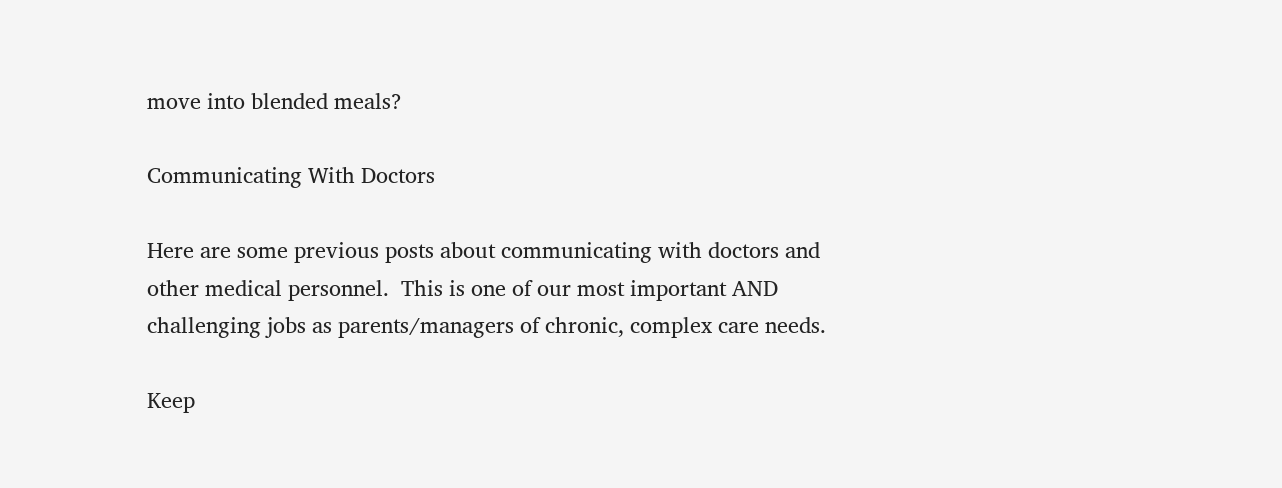move into blended meals?

Communicating With Doctors

Here are some previous posts about communicating with doctors and other medical personnel.  This is one of our most important AND challenging jobs as parents/managers of chronic, complex care needs.

Keep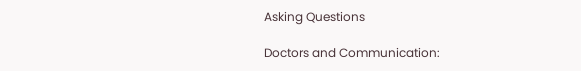Asking Questions

Doctors and Communication: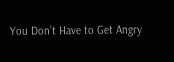You Don’t Have to Get Angry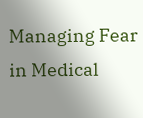Managing Fear in Medical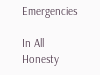Emergencies

In All Honesty